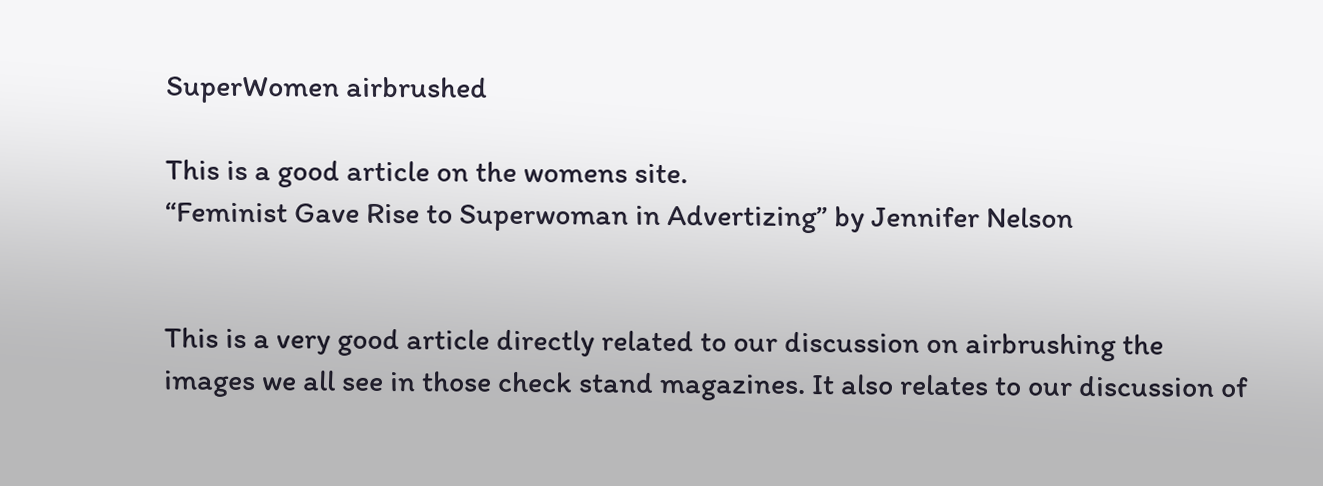SuperWomen airbrushed

This is a good article on the womens site.
“Feminist Gave Rise to Superwoman in Advertizing” by Jennifer Nelson


This is a very good article directly related to our discussion on airbrushing the images we all see in those check stand magazines. It also relates to our discussion of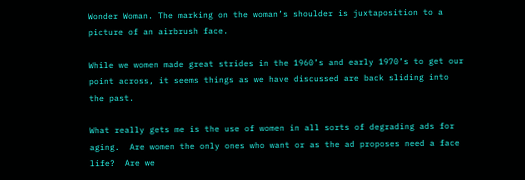Wonder Woman. The marking on the woman’s shoulder is juxtaposition to a picture of an airbrush face.

While we women made great strides in the 1960’s and early 1970’s to get our point across, it seems things as we have discussed are back sliding into the past.

What really gets me is the use of women in all sorts of degrading ads for aging.  Are women the only ones who want or as the ad proposes need a face life?  Are we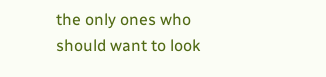the only ones who should want to look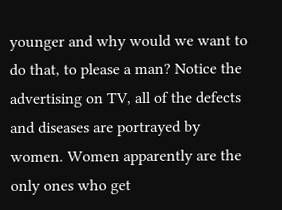younger and why would we want to  do that, to please a man? Notice the advertising on TV, all of the defects and diseases are portrayed by women. Women apparently are the only ones who get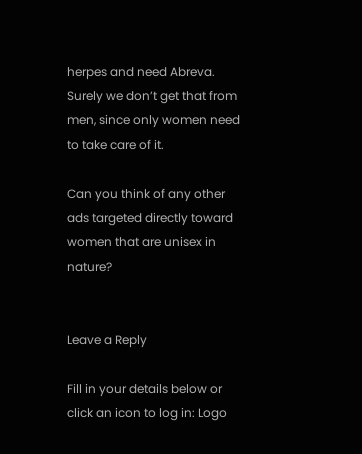herpes and need Abreva. Surely we don’t get that from men, since only women need to take care of it.

Can you think of any other ads targeted directly toward women that are unisex in nature?


Leave a Reply

Fill in your details below or click an icon to log in: Logo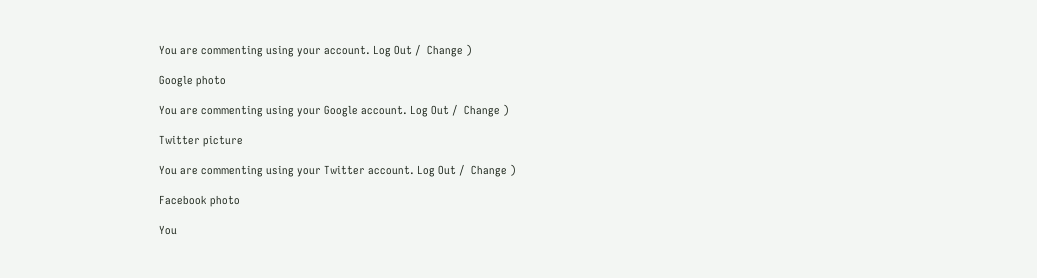You are commenting using your account. Log Out /  Change )

Google photo

You are commenting using your Google account. Log Out /  Change )

Twitter picture

You are commenting using your Twitter account. Log Out /  Change )

Facebook photo

You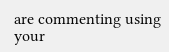are commenting using your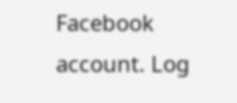Facebook account. Log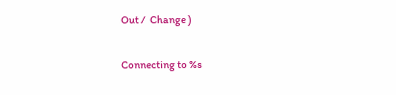Out /  Change )

Connecting to %s